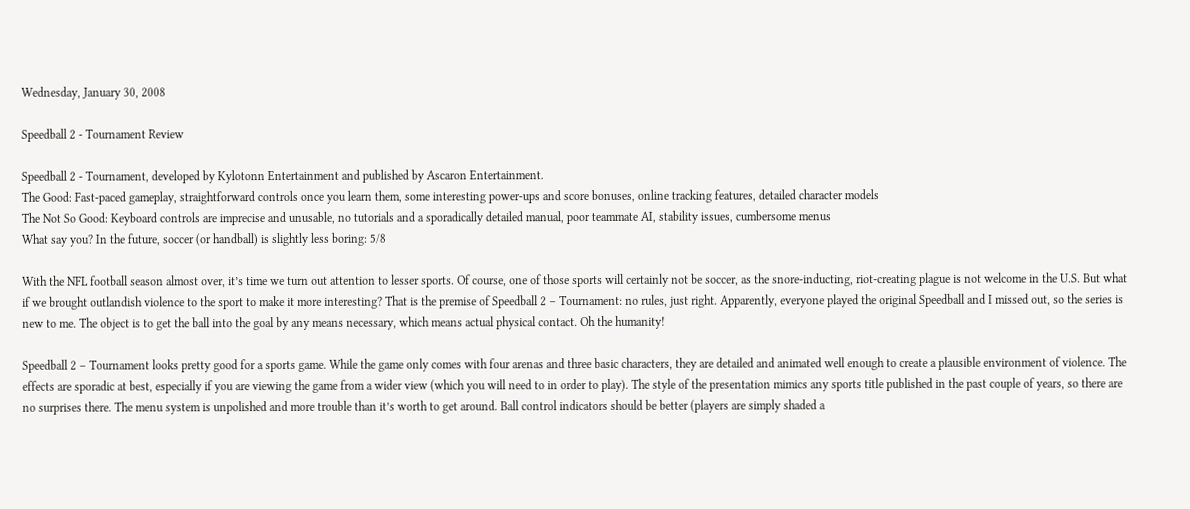Wednesday, January 30, 2008

Speedball 2 - Tournament Review

Speedball 2 - Tournament, developed by Kylotonn Entertainment and published by Ascaron Entertainment.
The Good: Fast-paced gameplay, straightforward controls once you learn them, some interesting power-ups and score bonuses, online tracking features, detailed character models
The Not So Good: Keyboard controls are imprecise and unusable, no tutorials and a sporadically detailed manual, poor teammate AI, stability issues, cumbersome menus
What say you? In the future, soccer (or handball) is slightly less boring: 5/8

With the NFL football season almost over, it’s time we turn out attention to lesser sports. Of course, one of those sports will certainly not be soccer, as the snore-inducting, riot-creating plague is not welcome in the U.S. But what if we brought outlandish violence to the sport to make it more interesting? That is the premise of Speedball 2 – Tournament: no rules, just right. Apparently, everyone played the original Speedball and I missed out, so the series is new to me. The object is to get the ball into the goal by any means necessary, which means actual physical contact. Oh the humanity!

Speedball 2 – Tournament looks pretty good for a sports game. While the game only comes with four arenas and three basic characters, they are detailed and animated well enough to create a plausible environment of violence. The effects are sporadic at best, especially if you are viewing the game from a wider view (which you will need to in order to play). The style of the presentation mimics any sports title published in the past couple of years, so there are no surprises there. The menu system is unpolished and more trouble than it’s worth to get around. Ball control indicators should be better (players are simply shaded a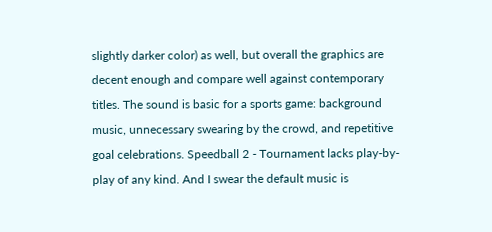slightly darker color) as well, but overall the graphics are decent enough and compare well against contemporary titles. The sound is basic for a sports game: background music, unnecessary swearing by the crowd, and repetitive goal celebrations. Speedball 2 - Tournament lacks play-by-play of any kind. And I swear the default music is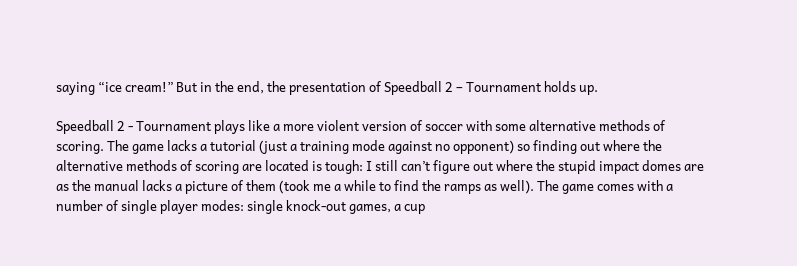saying “ice cream!” But in the end, the presentation of Speedball 2 – Tournament holds up.

Speedball 2 - Tournament plays like a more violent version of soccer with some alternative methods of scoring. The game lacks a tutorial (just a training mode against no opponent) so finding out where the alternative methods of scoring are located is tough: I still can’t figure out where the stupid impact domes are as the manual lacks a picture of them (took me a while to find the ramps as well). The game comes with a number of single player modes: single knock-out games, a cup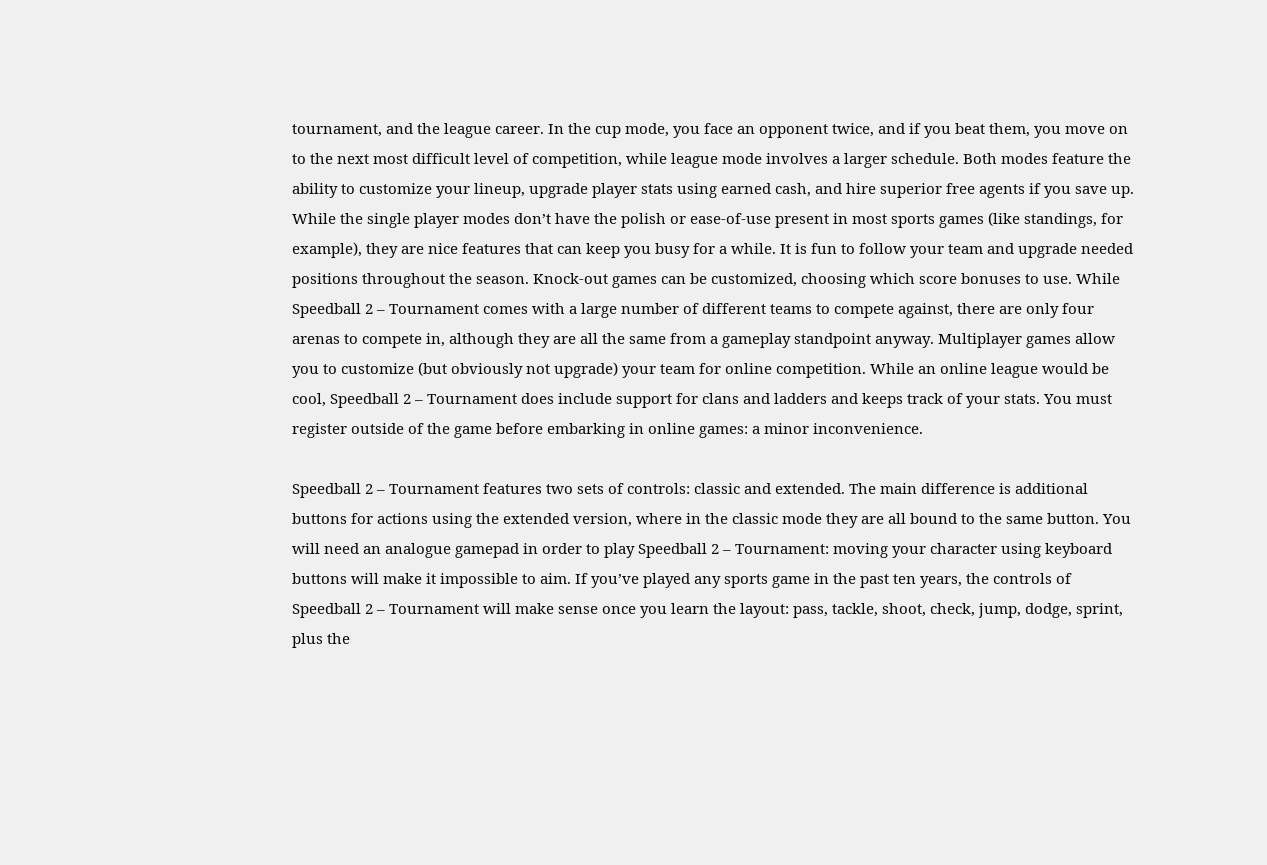tournament, and the league career. In the cup mode, you face an opponent twice, and if you beat them, you move on to the next most difficult level of competition, while league mode involves a larger schedule. Both modes feature the ability to customize your lineup, upgrade player stats using earned cash, and hire superior free agents if you save up. While the single player modes don’t have the polish or ease-of-use present in most sports games (like standings, for example), they are nice features that can keep you busy for a while. It is fun to follow your team and upgrade needed positions throughout the season. Knock-out games can be customized, choosing which score bonuses to use. While Speedball 2 – Tournament comes with a large number of different teams to compete against, there are only four arenas to compete in, although they are all the same from a gameplay standpoint anyway. Multiplayer games allow you to customize (but obviously not upgrade) your team for online competition. While an online league would be cool, Speedball 2 – Tournament does include support for clans and ladders and keeps track of your stats. You must register outside of the game before embarking in online games: a minor inconvenience.

Speedball 2 – Tournament features two sets of controls: classic and extended. The main difference is additional buttons for actions using the extended version, where in the classic mode they are all bound to the same button. You will need an analogue gamepad in order to play Speedball 2 – Tournament: moving your character using keyboard buttons will make it impossible to aim. If you’ve played any sports game in the past ten years, the controls of Speedball 2 – Tournament will make sense once you learn the layout: pass, tackle, shoot, check, jump, dodge, sprint, plus the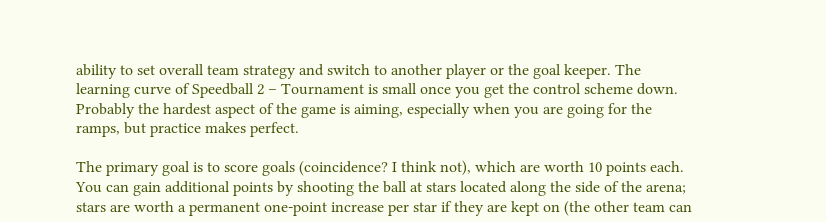ability to set overall team strategy and switch to another player or the goal keeper. The learning curve of Speedball 2 – Tournament is small once you get the control scheme down. Probably the hardest aspect of the game is aiming, especially when you are going for the ramps, but practice makes perfect.

The primary goal is to score goals (coincidence? I think not), which are worth 10 points each. You can gain additional points by shooting the ball at stars located along the side of the arena; stars are worth a permanent one-point increase per star if they are kept on (the other team can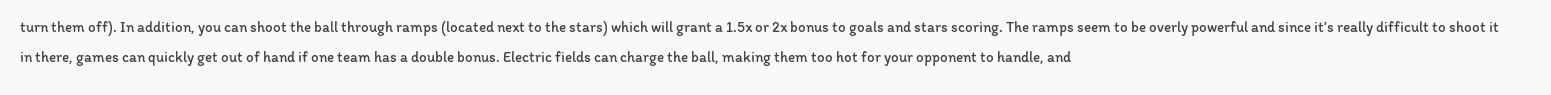turn them off). In addition, you can shoot the ball through ramps (located next to the stars) which will grant a 1.5x or 2x bonus to goals and stars scoring. The ramps seem to be overly powerful and since it’s really difficult to shoot it in there, games can quickly get out of hand if one team has a double bonus. Electric fields can charge the ball, making them too hot for your opponent to handle, and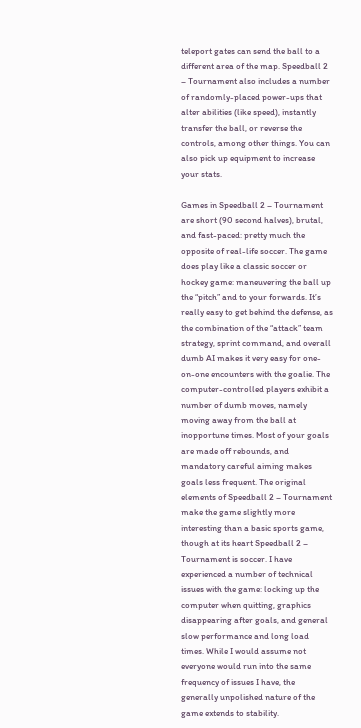teleport gates can send the ball to a different area of the map. Speedball 2 – Tournament also includes a number of randomly-placed power-ups that alter abilities (like speed), instantly transfer the ball, or reverse the controls, among other things. You can also pick up equipment to increase your stats.

Games in Speedball 2 – Tournament are short (90 second halves), brutal, and fast-paced: pretty much the opposite of real-life soccer. The game does play like a classic soccer or hockey game: maneuvering the ball up the “pitch” and to your forwards. It’s really easy to get behind the defense, as the combination of the “attack” team strategy, sprint command, and overall dumb AI makes it very easy for one-on-one encounters with the goalie. The computer-controlled players exhibit a number of dumb moves, namely moving away from the ball at inopportune times. Most of your goals are made off rebounds, and mandatory careful aiming makes goals less frequent. The original elements of Speedball 2 – Tournament make the game slightly more interesting than a basic sports game, though at its heart Speedball 2 – Tournament is soccer. I have experienced a number of technical issues with the game: locking up the computer when quitting, graphics disappearing after goals, and general slow performance and long load times. While I would assume not everyone would run into the same frequency of issues I have, the generally unpolished nature of the game extends to stability.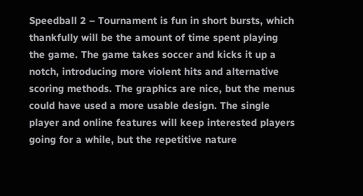Speedball 2 – Tournament is fun in short bursts, which thankfully will be the amount of time spent playing the game. The game takes soccer and kicks it up a notch, introducing more violent hits and alternative scoring methods. The graphics are nice, but the menus could have used a more usable design. The single player and online features will keep interested players going for a while, but the repetitive nature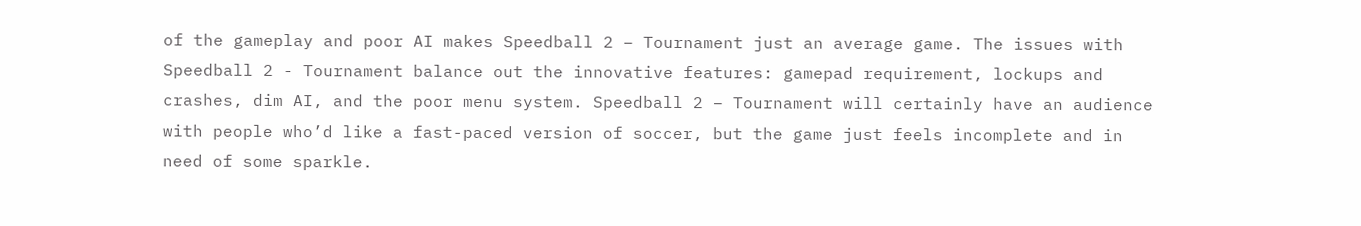of the gameplay and poor AI makes Speedball 2 – Tournament just an average game. The issues with Speedball 2 - Tournament balance out the innovative features: gamepad requirement, lockups and crashes, dim AI, and the poor menu system. Speedball 2 – Tournament will certainly have an audience with people who’d like a fast-paced version of soccer, but the game just feels incomplete and in need of some sparkle.